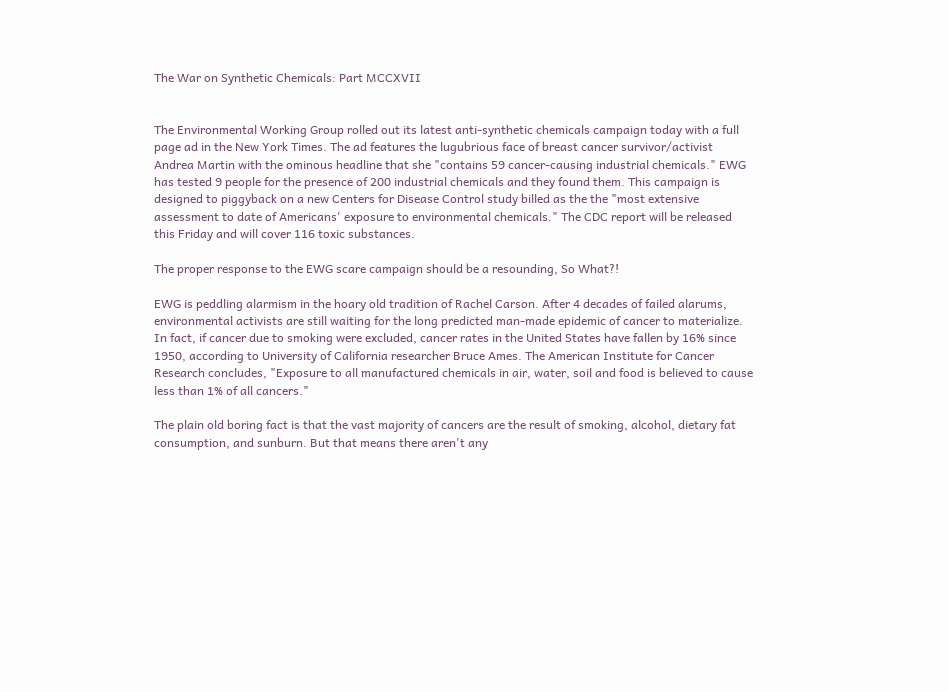The War on Synthetic Chemicals: Part MCCXVII


The Environmental Working Group rolled out its latest anti-synthetic chemicals campaign today with a full page ad in the New York Times. The ad features the lugubrious face of breast cancer survivor/activist Andrea Martin with the ominous headline that she "contains 59 cancer-causing industrial chemicals." EWG has tested 9 people for the presence of 200 industrial chemicals and they found them. This campaign is designed to piggyback on a new Centers for Disease Control study billed as the the "most extensive assessment to date of Americans' exposure to environmental chemicals." The CDC report will be released this Friday and will cover 116 toxic substances.

The proper response to the EWG scare campaign should be a resounding, So What?!

EWG is peddling alarmism in the hoary old tradition of Rachel Carson. After 4 decades of failed alarums, environmental activists are still waiting for the long predicted man-made epidemic of cancer to materialize. In fact, if cancer due to smoking were excluded, cancer rates in the United States have fallen by 16% since 1950, according to University of California researcher Bruce Ames. The American Institute for Cancer Research concludes, "Exposure to all manufactured chemicals in air, water, soil and food is believed to cause less than 1% of all cancers."

The plain old boring fact is that the vast majority of cancers are the result of smoking, alcohol, dietary fat consumption, and sunburn. But that means there aren't any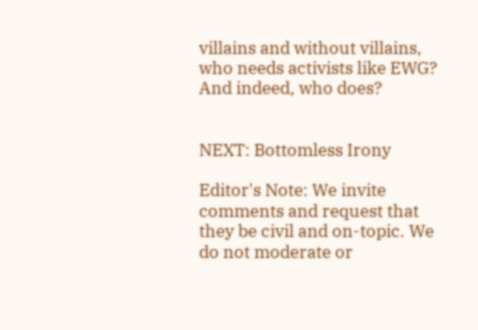villains and without villains, who needs activists like EWG? And indeed, who does?


NEXT: Bottomless Irony

Editor's Note: We invite comments and request that they be civil and on-topic. We do not moderate or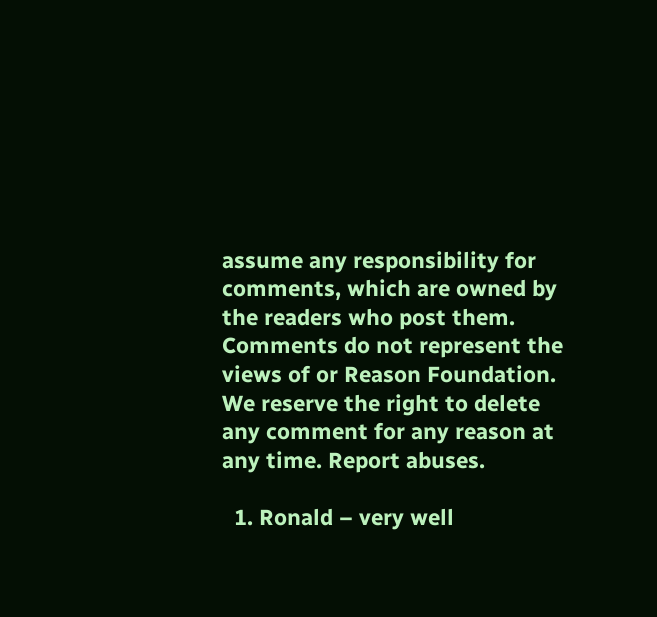assume any responsibility for comments, which are owned by the readers who post them. Comments do not represent the views of or Reason Foundation. We reserve the right to delete any comment for any reason at any time. Report abuses.

  1. Ronald – very well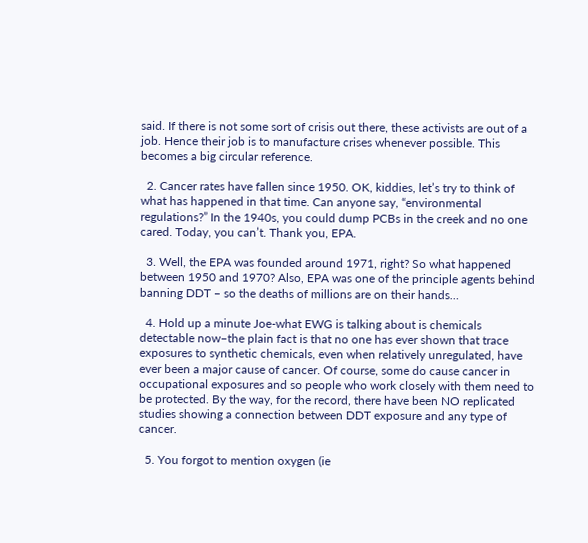said. If there is not some sort of crisis out there, these activists are out of a job. Hence their job is to manufacture crises whenever possible. This becomes a big circular reference.

  2. Cancer rates have fallen since 1950. OK, kiddies, let’s try to think of what has happened in that time. Can anyone say, “environmental regulations?” In the 1940s, you could dump PCBs in the creek and no one cared. Today, you can’t. Thank you, EPA.

  3. Well, the EPA was founded around 1971, right? So what happened between 1950 and 1970? Also, EPA was one of the principle agents behind banning DDT – so the deaths of millions are on their hands…

  4. Hold up a minute Joe-what EWG is talking about is chemicals detectable now–the plain fact is that no one has ever shown that trace exposures to synthetic chemicals, even when relatively unregulated, have ever been a major cause of cancer. Of course, some do cause cancer in occupational exposures and so people who work closely with them need to be protected. By the way, for the record, there have been NO replicated studies showing a connection between DDT exposure and any type of cancer.

  5. You forgot to mention oxygen (ie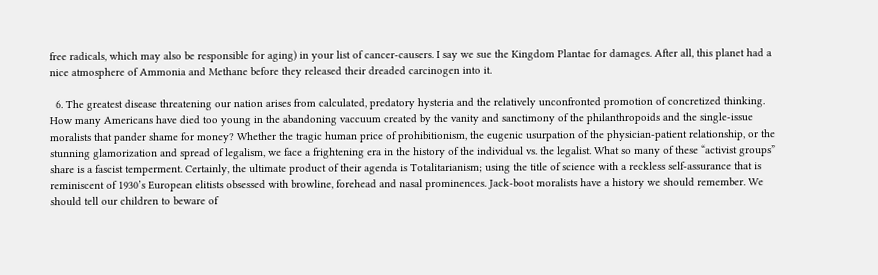free radicals, which may also be responsible for aging) in your list of cancer-causers. I say we sue the Kingdom Plantae for damages. After all, this planet had a nice atmosphere of Ammonia and Methane before they released their dreaded carcinogen into it.

  6. The greatest disease threatening our nation arises from calculated, predatory hysteria and the relatively unconfronted promotion of concretized thinking. How many Americans have died too young in the abandoning vaccuum created by the vanity and sanctimony of the philanthropoids and the single-issue moralists that pander shame for money? Whether the tragic human price of prohibitionism, the eugenic usurpation of the physician-patient relationship, or the stunning glamorization and spread of legalism, we face a frightening era in the history of the individual vs. the legalist. What so many of these “activist groups” share is a fascist temperment. Certainly, the ultimate product of their agenda is Totalitarianism; using the title of science with a reckless self-assurance that is reminiscent of 1930’s European elitists obsessed with browline, forehead and nasal prominences. Jack-boot moralists have a history we should remember. We should tell our children to beware of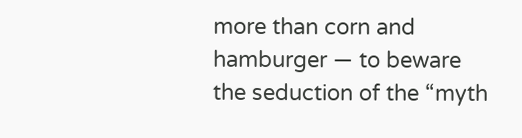more than corn and hamburger — to beware the seduction of the “myth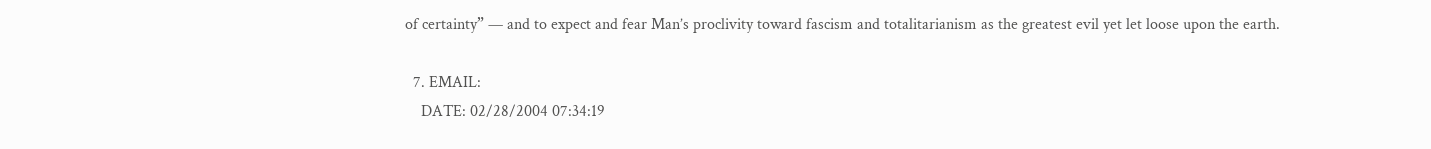of certainty” — and to expect and fear Man’s proclivity toward fascism and totalitarianism as the greatest evil yet let loose upon the earth.

  7. EMAIL:
    DATE: 02/28/2004 07:34:19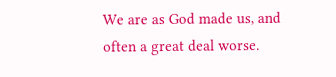We are as God made us, and often a great deal worse.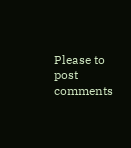Please to post comments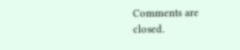Comments are closed.